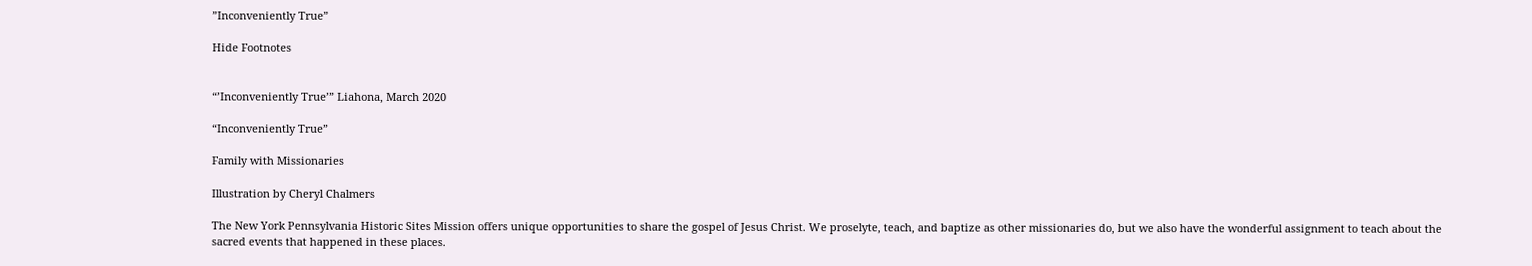”Inconveniently True”

Hide Footnotes


“’Inconveniently True’” Liahona, March 2020

“Inconveniently True”

Family with Missionaries

Illustration by Cheryl Chalmers

The New York Pennsylvania Historic Sites Mission offers unique opportunities to share the gospel of Jesus Christ. We proselyte, teach, and baptize as other missionaries do, but we also have the wonderful assignment to teach about the sacred events that happened in these places.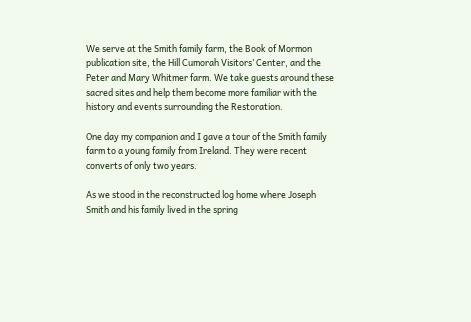We serve at the Smith family farm, the Book of Mormon publication site, the Hill Cumorah Visitors’ Center, and the Peter and Mary Whitmer farm. We take guests around these sacred sites and help them become more familiar with the history and events surrounding the Restoration.

One day my companion and I gave a tour of the Smith family farm to a young family from Ireland. They were recent converts of only two years.

As we stood in the reconstructed log home where Joseph Smith and his family lived in the spring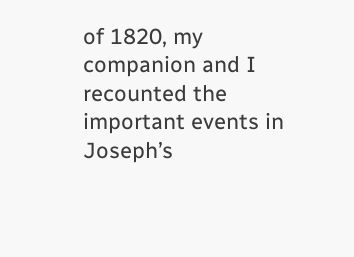of 1820, my companion and I recounted the important events in Joseph’s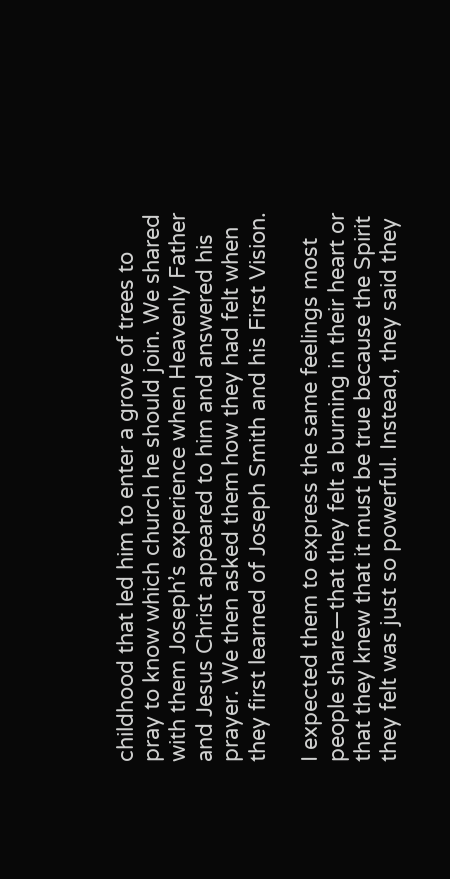childhood that led him to enter a grove of trees to pray to know which church he should join. We shared with them Joseph’s experience when Heavenly Father and Jesus Christ appeared to him and answered his prayer. We then asked them how they had felt when they first learned of Joseph Smith and his First Vision.

I expected them to express the same feelings most people share—that they felt a burning in their heart or that they knew that it must be true because the Spirit they felt was just so powerful. Instead, they said they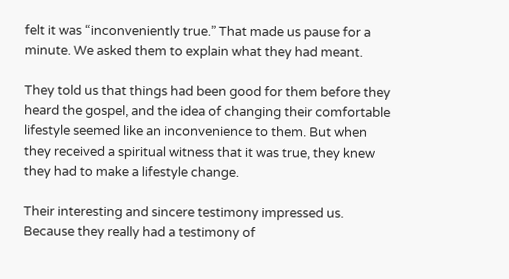felt it was “inconveniently true.” That made us pause for a minute. We asked them to explain what they had meant.

They told us that things had been good for them before they heard the gospel, and the idea of changing their comfortable lifestyle seemed like an inconvenience to them. But when they received a spiritual witness that it was true, they knew they had to make a lifestyle change.

Their interesting and sincere testimony impressed us. Because they really had a testimony of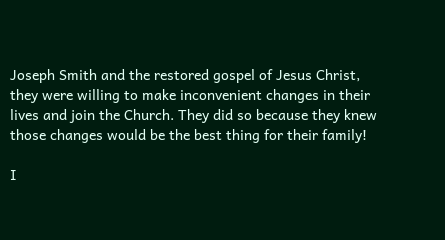Joseph Smith and the restored gospel of Jesus Christ, they were willing to make inconvenient changes in their lives and join the Church. They did so because they knew those changes would be the best thing for their family!

I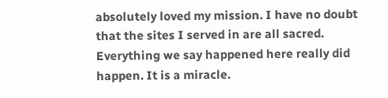absolutely loved my mission. I have no doubt that the sites I served in are all sacred. Everything we say happened here really did happen. It is a miracle.